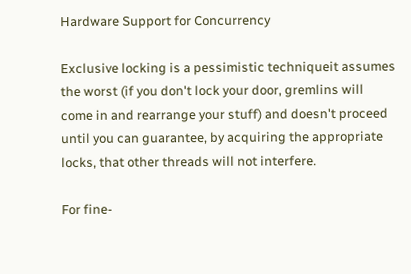Hardware Support for Concurrency

Exclusive locking is a pessimistic techniqueit assumes the worst (if you don't lock your door, gremlins will come in and rearrange your stuff) and doesn't proceed until you can guarantee, by acquiring the appropriate locks, that other threads will not interfere.

For fine-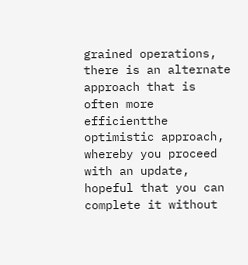grained operations, there is an alternate approach that is often more efficientthe optimistic approach, whereby you proceed with an update, hopeful that you can complete it without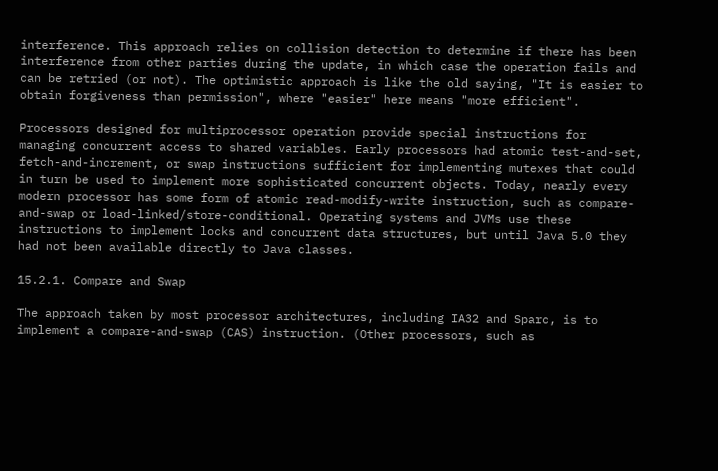interference. This approach relies on collision detection to determine if there has been interference from other parties during the update, in which case the operation fails and can be retried (or not). The optimistic approach is like the old saying, "It is easier to obtain forgiveness than permission", where "easier" here means "more efficient".

Processors designed for multiprocessor operation provide special instructions for managing concurrent access to shared variables. Early processors had atomic test-and-set, fetch-and-increment, or swap instructions sufficient for implementing mutexes that could in turn be used to implement more sophisticated concurrent objects. Today, nearly every modern processor has some form of atomic read-modify-write instruction, such as compare-and-swap or load-linked/store-conditional. Operating systems and JVMs use these instructions to implement locks and concurrent data structures, but until Java 5.0 they had not been available directly to Java classes.

15.2.1. Compare and Swap

The approach taken by most processor architectures, including IA32 and Sparc, is to implement a compare-and-swap (CAS) instruction. (Other processors, such as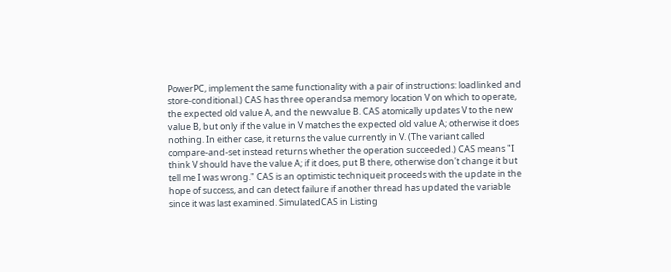PowerPC, implement the same functionality with a pair of instructions: loadlinked and store-conditional.) CAS has three operandsa memory location V on which to operate, the expected old value A, and the newvalue B. CAS atomically updates V to the new value B, but only if the value in V matches the expected old value A; otherwise it does nothing. In either case, it returns the value currently in V. (The variant called compare-and-set instead returns whether the operation succeeded.) CAS means "I think V should have the value A; if it does, put B there, otherwise don't change it but tell me I was wrong." CAS is an optimistic techniqueit proceeds with the update in the hope of success, and can detect failure if another thread has updated the variable since it was last examined. SimulatedCAS in Listing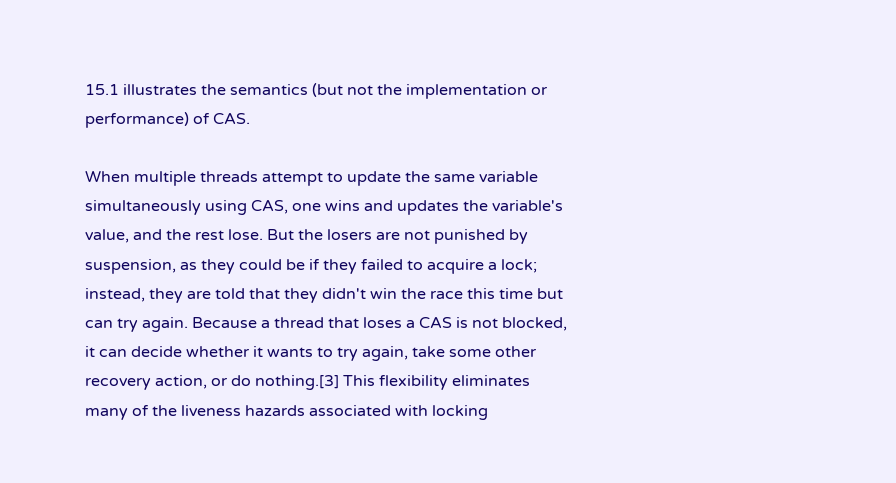15.1 illustrates the semantics (but not the implementation or performance) of CAS.

When multiple threads attempt to update the same variable simultaneously using CAS, one wins and updates the variable's value, and the rest lose. But the losers are not punished by suspension, as they could be if they failed to acquire a lock; instead, they are told that they didn't win the race this time but can try again. Because a thread that loses a CAS is not blocked, it can decide whether it wants to try again, take some other recovery action, or do nothing.[3] This flexibility eliminates many of the liveness hazards associated with locking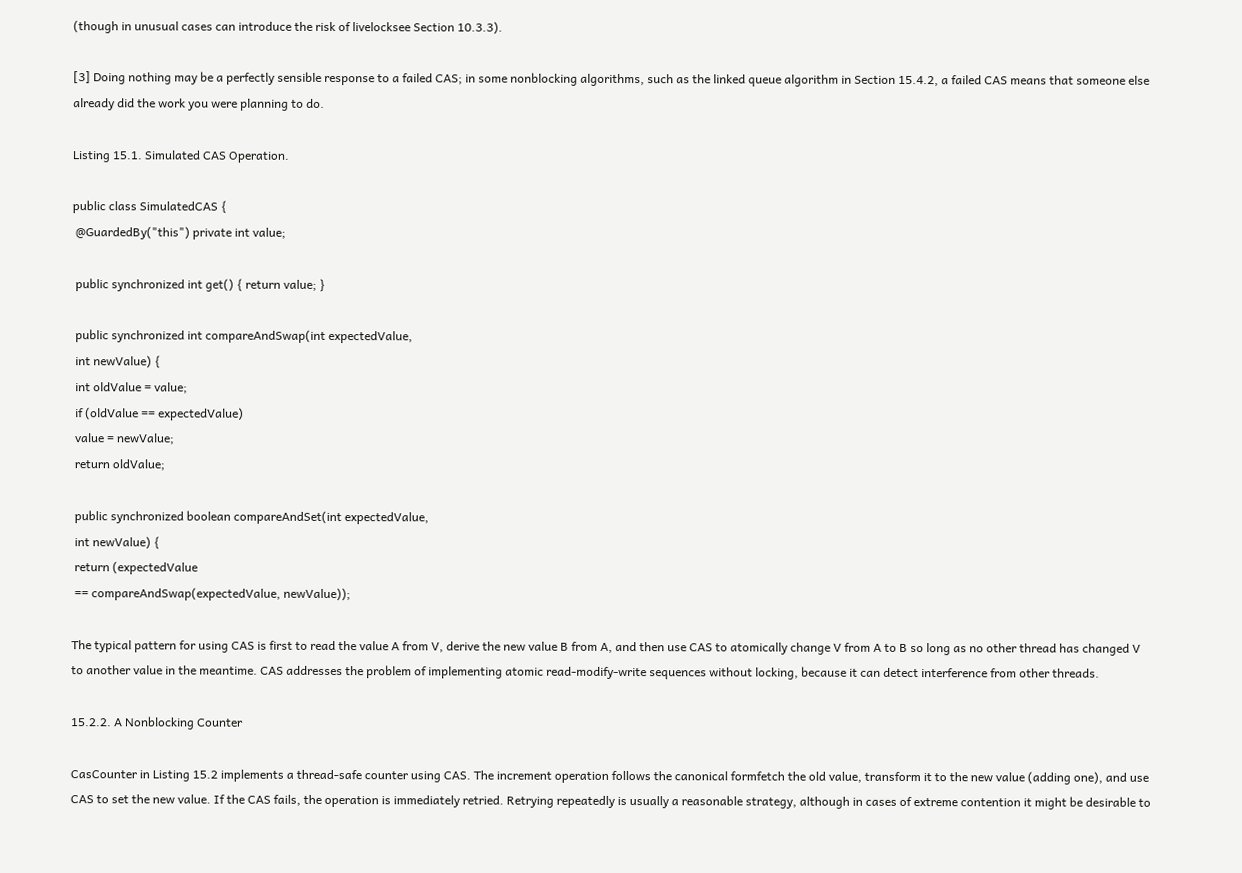(though in unusual cases can introduce the risk of livelocksee Section 10.3.3).

[3] Doing nothing may be a perfectly sensible response to a failed CAS; in some nonblocking algorithms, such as the linked queue algorithm in Section 15.4.2, a failed CAS means that someone else already did the work you were planning to do.

Listing 15.1. Simulated CAS Operation.

public class SimulatedCAS {
 @GuardedBy("this") private int value;

 public synchronized int get() { return value; }

 public synchronized int compareAndSwap(int expectedValue,
 int newValue) {
 int oldValue = value;
 if (oldValue == expectedValue)
 value = newValue;
 return oldValue;

 public synchronized boolean compareAndSet(int expectedValue,
 int newValue) {
 return (expectedValue
 == compareAndSwap(expectedValue, newValue));

The typical pattern for using CAS is first to read the value A from V, derive the new value B from A, and then use CAS to atomically change V from A to B so long as no other thread has changed V to another value in the meantime. CAS addresses the problem of implementing atomic read-modify-write sequences without locking, because it can detect interference from other threads.

15.2.2. A Nonblocking Counter

CasCounter in Listing 15.2 implements a thread-safe counter using CAS. The increment operation follows the canonical formfetch the old value, transform it to the new value (adding one), and use CAS to set the new value. If the CAS fails, the operation is immediately retried. Retrying repeatedly is usually a reasonable strategy, although in cases of extreme contention it might be desirable to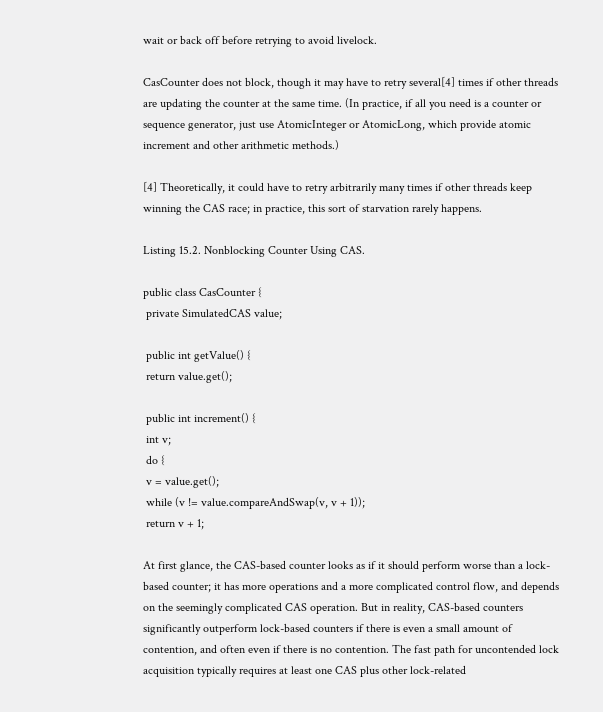wait or back off before retrying to avoid livelock.

CasCounter does not block, though it may have to retry several[4] times if other threads are updating the counter at the same time. (In practice, if all you need is a counter or sequence generator, just use AtomicInteger or AtomicLong, which provide atomic increment and other arithmetic methods.)

[4] Theoretically, it could have to retry arbitrarily many times if other threads keep winning the CAS race; in practice, this sort of starvation rarely happens.

Listing 15.2. Nonblocking Counter Using CAS.

public class CasCounter {
 private SimulatedCAS value;

 public int getValue() {
 return value.get();

 public int increment() {
 int v;
 do {
 v = value.get();
 while (v != value.compareAndSwap(v, v + 1));
 return v + 1;

At first glance, the CAS-based counter looks as if it should perform worse than a lock-based counter; it has more operations and a more complicated control flow, and depends on the seemingly complicated CAS operation. But in reality, CAS-based counters significantly outperform lock-based counters if there is even a small amount of contention, and often even if there is no contention. The fast path for uncontended lock acquisition typically requires at least one CAS plus other lock-related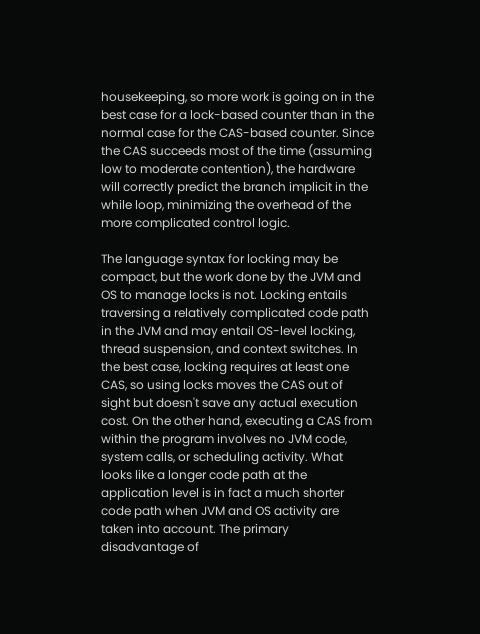housekeeping, so more work is going on in the best case for a lock-based counter than in the normal case for the CAS-based counter. Since the CAS succeeds most of the time (assuming low to moderate contention), the hardware will correctly predict the branch implicit in the while loop, minimizing the overhead of the more complicated control logic.

The language syntax for locking may be compact, but the work done by the JVM and OS to manage locks is not. Locking entails traversing a relatively complicated code path in the JVM and may entail OS-level locking, thread suspension, and context switches. In the best case, locking requires at least one CAS, so using locks moves the CAS out of sight but doesn't save any actual execution cost. On the other hand, executing a CAS from within the program involves no JVM code, system calls, or scheduling activity. What looks like a longer code path at the application level is in fact a much shorter code path when JVM and OS activity are taken into account. The primary disadvantage of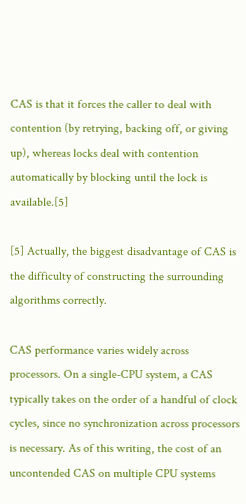CAS is that it forces the caller to deal with contention (by retrying, backing off, or giving up), whereas locks deal with contention automatically by blocking until the lock is available.[5]

[5] Actually, the biggest disadvantage of CAS is the difficulty of constructing the surrounding algorithms correctly.

CAS performance varies widely across processors. On a single-CPU system, a CAS typically takes on the order of a handful of clock cycles, since no synchronization across processors is necessary. As of this writing, the cost of an uncontended CAS on multiple CPU systems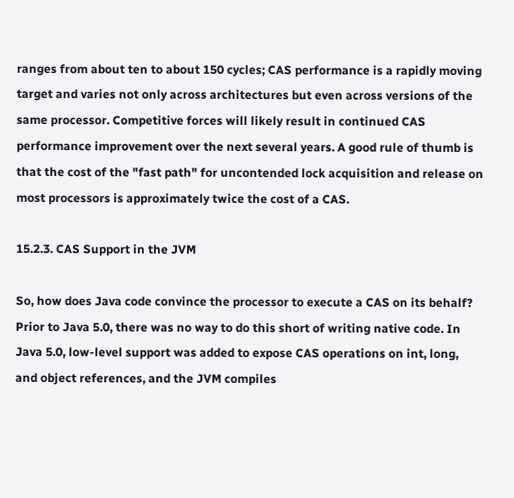ranges from about ten to about 150 cycles; CAS performance is a rapidly moving target and varies not only across architectures but even across versions of the same processor. Competitive forces will likely result in continued CAS performance improvement over the next several years. A good rule of thumb is that the cost of the "fast path" for uncontended lock acquisition and release on most processors is approximately twice the cost of a CAS.

15.2.3. CAS Support in the JVM

So, how does Java code convince the processor to execute a CAS on its behalf? Prior to Java 5.0, there was no way to do this short of writing native code. In Java 5.0, low-level support was added to expose CAS operations on int, long, and object references, and the JVM compiles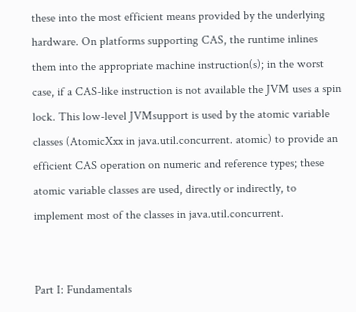these into the most efficient means provided by the underlying hardware. On platforms supporting CAS, the runtime inlines them into the appropriate machine instruction(s); in the worst case, if a CAS-like instruction is not available the JVM uses a spin lock. This low-level JVMsupport is used by the atomic variable classes (AtomicXxx in java.util.concurrent. atomic) to provide an efficient CAS operation on numeric and reference types; these atomic variable classes are used, directly or indirectly, to implement most of the classes in java.util.concurrent.


Part I: Fundamentals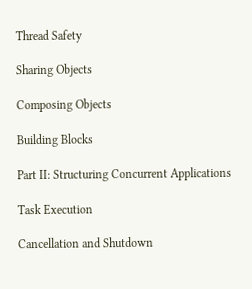Thread Safety

Sharing Objects

Composing Objects

Building Blocks

Part II: Structuring Concurrent Applications

Task Execution

Cancellation and Shutdown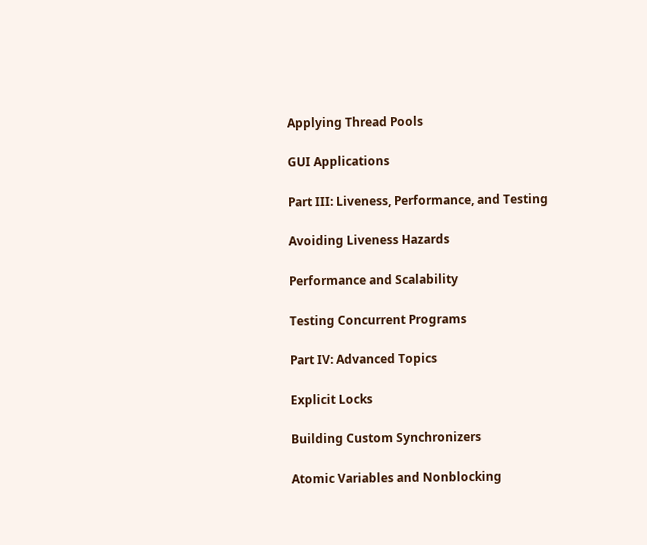Applying Thread Pools

GUI Applications

Part III: Liveness, Performance, and Testing

Avoiding Liveness Hazards

Performance and Scalability

Testing Concurrent Programs

Part IV: Advanced Topics

Explicit Locks

Building Custom Synchronizers

Atomic Variables and Nonblocking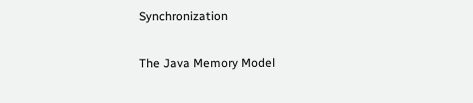Synchronization

The Java Memory Model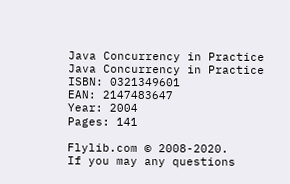Java Concurrency in Practice
Java Concurrency in Practice
ISBN: 0321349601
EAN: 2147483647
Year: 2004
Pages: 141

Flylib.com © 2008-2020.
If you may any questions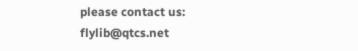please contact us: flylib@qtcs.net